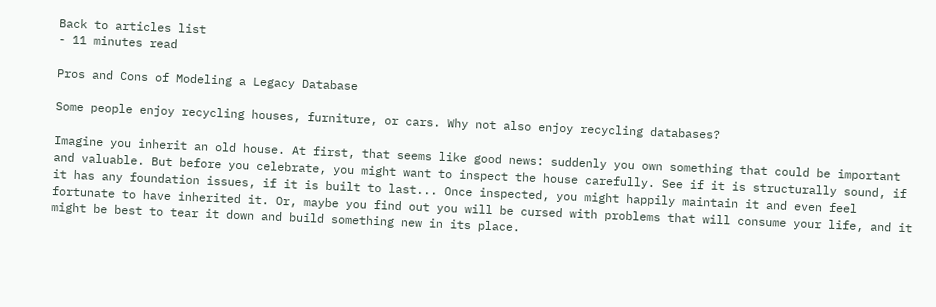Back to articles list
- 11 minutes read

Pros and Cons of Modeling a Legacy Database

Some people enjoy recycling houses, furniture, or cars. Why not also enjoy recycling databases?

Imagine you inherit an old house. At first, that seems like good news: suddenly you own something that could be important and valuable. But before you celebrate, you might want to inspect the house carefully. See if it is structurally sound, if it has any foundation issues, if it is built to last... Once inspected, you might happily maintain it and even feel fortunate to have inherited it. Or, maybe you find out you will be cursed with problems that will consume your life, and it might be best to tear it down and build something new in its place.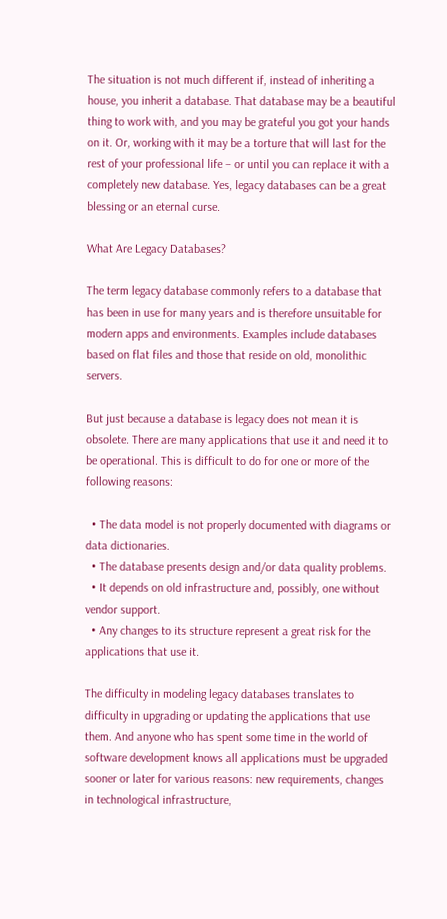The situation is not much different if, instead of inheriting a house, you inherit a database. That database may be a beautiful thing to work with, and you may be grateful you got your hands on it. Or, working with it may be a torture that will last for the rest of your professional life – or until you can replace it with a completely new database. Yes, legacy databases can be a great blessing or an eternal curse.

What Are Legacy Databases?

The term legacy database commonly refers to a database that has been in use for many years and is therefore unsuitable for modern apps and environments. Examples include databases based on flat files and those that reside on old, monolithic servers.

But just because a database is legacy does not mean it is obsolete. There are many applications that use it and need it to be operational. This is difficult to do for one or more of the following reasons:

  • The data model is not properly documented with diagrams or data dictionaries.
  • The database presents design and/or data quality problems.
  • It depends on old infrastructure and, possibly, one without vendor support.
  • Any changes to its structure represent a great risk for the applications that use it.

The difficulty in modeling legacy databases translates to difficulty in upgrading or updating the applications that use them. And anyone who has spent some time in the world of software development knows all applications must be upgraded sooner or later for various reasons: new requirements, changes in technological infrastructure,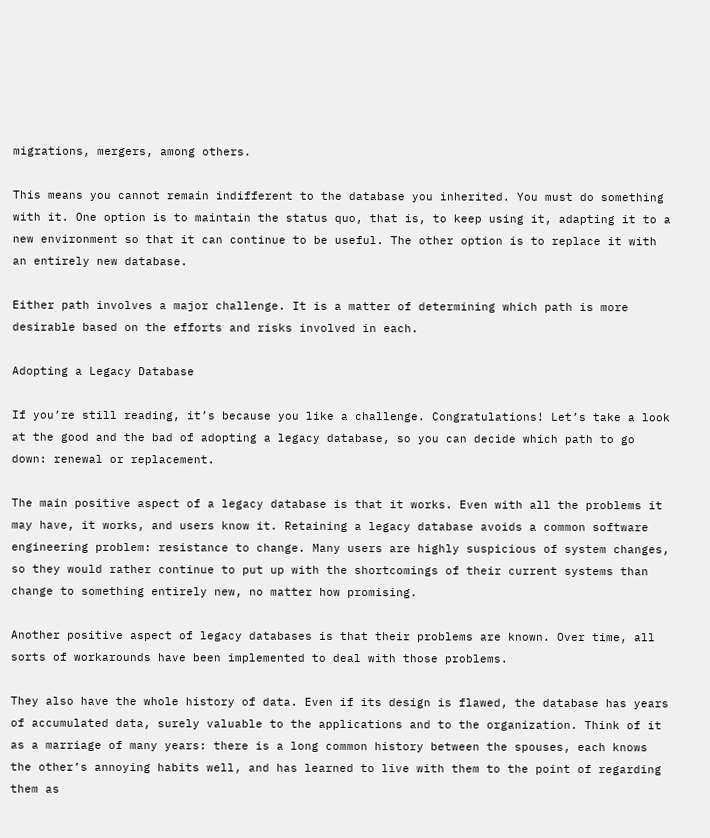migrations, mergers, among others.

This means you cannot remain indifferent to the database you inherited. You must do something with it. One option is to maintain the status quo, that is, to keep using it, adapting it to a new environment so that it can continue to be useful. The other option is to replace it with an entirely new database.

Either path involves a major challenge. It is a matter of determining which path is more desirable based on the efforts and risks involved in each.

Adopting a Legacy Database

If you’re still reading, it’s because you like a challenge. Congratulations! Let’s take a look at the good and the bad of adopting a legacy database, so you can decide which path to go down: renewal or replacement.

The main positive aspect of a legacy database is that it works. Even with all the problems it may have, it works, and users know it. Retaining a legacy database avoids a common software engineering problem: resistance to change. Many users are highly suspicious of system changes, so they would rather continue to put up with the shortcomings of their current systems than change to something entirely new, no matter how promising.

Another positive aspect of legacy databases is that their problems are known. Over time, all sorts of workarounds have been implemented to deal with those problems.

They also have the whole history of data. Even if its design is flawed, the database has years of accumulated data, surely valuable to the applications and to the organization. Think of it as a marriage of many years: there is a long common history between the spouses, each knows the other’s annoying habits well, and has learned to live with them to the point of regarding them as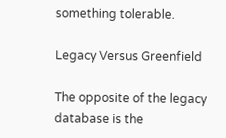something tolerable.

Legacy Versus Greenfield

The opposite of the legacy database is the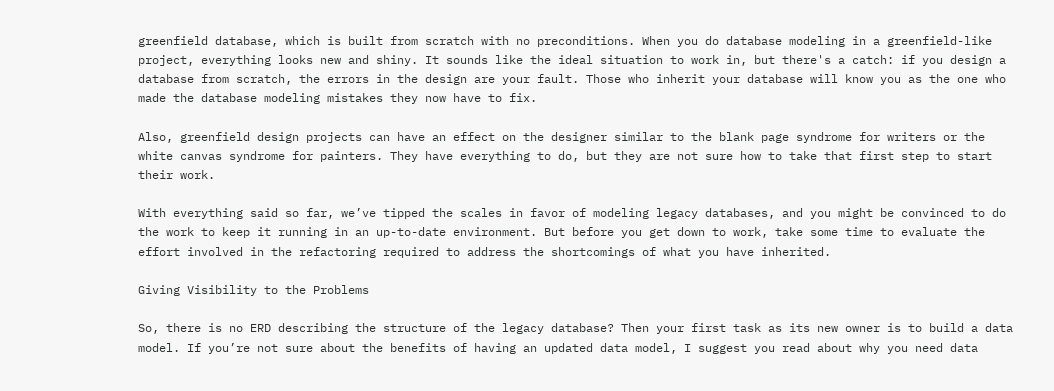greenfield database, which is built from scratch with no preconditions. When you do database modeling in a greenfield-like project, everything looks new and shiny. It sounds like the ideal situation to work in, but there's a catch: if you design a database from scratch, the errors in the design are your fault. Those who inherit your database will know you as the one who made the database modeling mistakes they now have to fix.

Also, greenfield design projects can have an effect on the designer similar to the blank page syndrome for writers or the white canvas syndrome for painters. They have everything to do, but they are not sure how to take that first step to start their work.

With everything said so far, we’ve tipped the scales in favor of modeling legacy databases, and you might be convinced to do the work to keep it running in an up-to-date environment. But before you get down to work, take some time to evaluate the effort involved in the refactoring required to address the shortcomings of what you have inherited.

Giving Visibility to the Problems

So, there is no ERD describing the structure of the legacy database? Then your first task as its new owner is to build a data model. If you’re not sure about the benefits of having an updated data model, I suggest you read about why you need data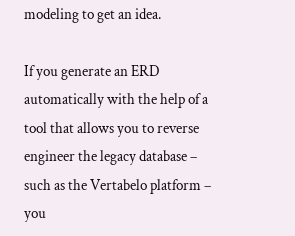modeling to get an idea.

If you generate an ERD automatically with the help of a tool that allows you to reverse engineer the legacy database – such as the Vertabelo platform – you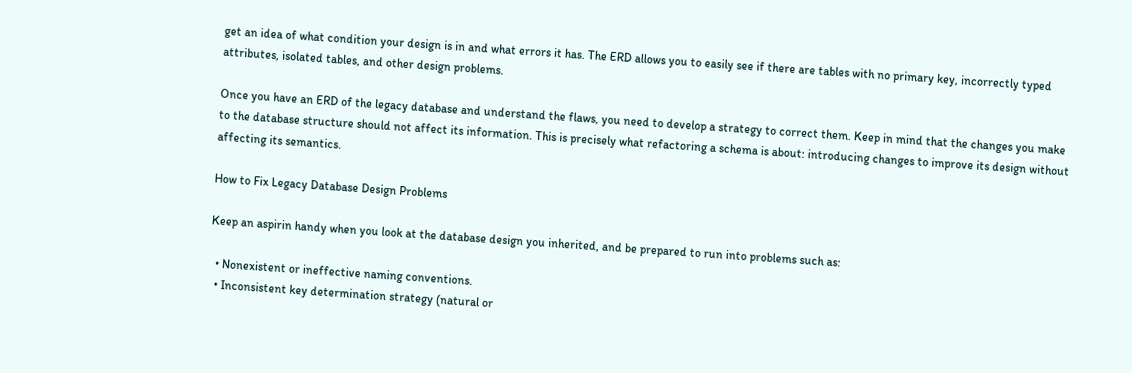get an idea of what condition your design is in and what errors it has. The ERD allows you to easily see if there are tables with no primary key, incorrectly typed attributes, isolated tables, and other design problems.

Once you have an ERD of the legacy database and understand the flaws, you need to develop a strategy to correct them. Keep in mind that the changes you make to the database structure should not affect its information. This is precisely what refactoring a schema is about: introducing changes to improve its design without affecting its semantics.

How to Fix Legacy Database Design Problems

Keep an aspirin handy when you look at the database design you inherited, and be prepared to run into problems such as:

  • Nonexistent or ineffective naming conventions.
  • Inconsistent key determination strategy (natural or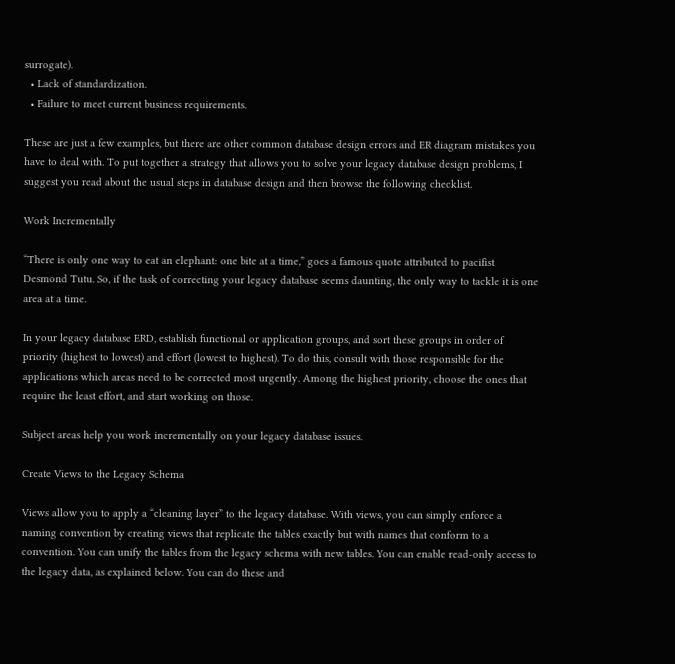surrogate).
  • Lack of standardization.
  • Failure to meet current business requirements.

These are just a few examples, but there are other common database design errors and ER diagram mistakes you have to deal with. To put together a strategy that allows you to solve your legacy database design problems, I suggest you read about the usual steps in database design and then browse the following checklist.

Work Incrementally

“There is only one way to eat an elephant: one bite at a time,” goes a famous quote attributed to pacifist Desmond Tutu. So, if the task of correcting your legacy database seems daunting, the only way to tackle it is one area at a time.

In your legacy database ERD, establish functional or application groups, and sort these groups in order of priority (highest to lowest) and effort (lowest to highest). To do this, consult with those responsible for the applications which areas need to be corrected most urgently. Among the highest priority, choose the ones that require the least effort, and start working on those.

Subject areas help you work incrementally on your legacy database issues.

Create Views to the Legacy Schema

Views allow you to apply a “cleaning layer” to the legacy database. With views, you can simply enforce a naming convention by creating views that replicate the tables exactly but with names that conform to a convention. You can unify the tables from the legacy schema with new tables. You can enable read-only access to the legacy data, as explained below. You can do these and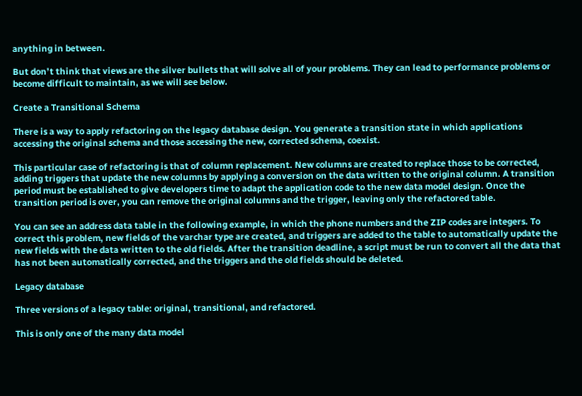anything in between.

But don’t think that views are the silver bullets that will solve all of your problems. They can lead to performance problems or become difficult to maintain, as we will see below.

Create a Transitional Schema

There is a way to apply refactoring on the legacy database design. You generate a transition state in which applications accessing the original schema and those accessing the new, corrected schema, coexist.

This particular case of refactoring is that of column replacement. New columns are created to replace those to be corrected, adding triggers that update the new columns by applying a conversion on the data written to the original column. A transition period must be established to give developers time to adapt the application code to the new data model design. Once the transition period is over, you can remove the original columns and the trigger, leaving only the refactored table.

You can see an address data table in the following example, in which the phone numbers and the ZIP codes are integers. To correct this problem, new fields of the varchar type are created, and triggers are added to the table to automatically update the new fields with the data written to the old fields. After the transition deadline, a script must be run to convert all the data that has not been automatically corrected, and the triggers and the old fields should be deleted.

Legacy database

Three versions of a legacy table: original, transitional, and refactored.

This is only one of the many data model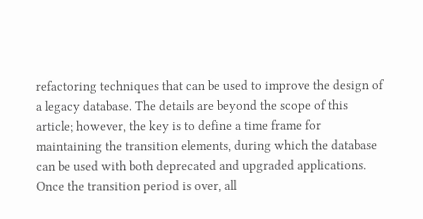refactoring techniques that can be used to improve the design of a legacy database. The details are beyond the scope of this article; however, the key is to define a time frame for maintaining the transition elements, during which the database can be used with both deprecated and upgraded applications. Once the transition period is over, all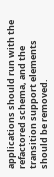applications should run with the refactored schema, and the transition support elements should be removed.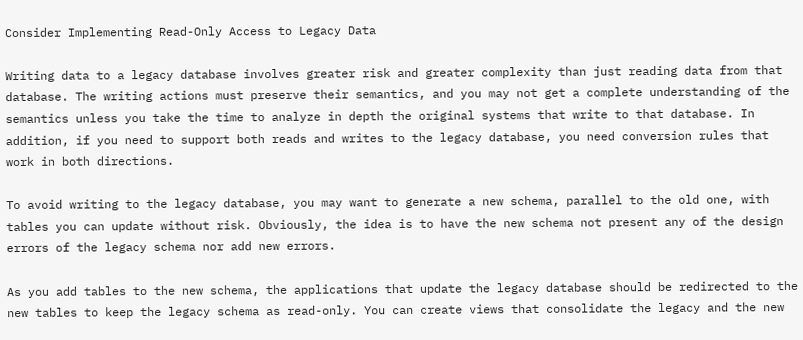Consider Implementing Read-Only Access to Legacy Data

Writing data to a legacy database involves greater risk and greater complexity than just reading data from that database. The writing actions must preserve their semantics, and you may not get a complete understanding of the semantics unless you take the time to analyze in depth the original systems that write to that database. In addition, if you need to support both reads and writes to the legacy database, you need conversion rules that work in both directions.

To avoid writing to the legacy database, you may want to generate a new schema, parallel to the old one, with tables you can update without risk. Obviously, the idea is to have the new schema not present any of the design errors of the legacy schema nor add new errors.

As you add tables to the new schema, the applications that update the legacy database should be redirected to the new tables to keep the legacy schema as read-only. You can create views that consolidate the legacy and the new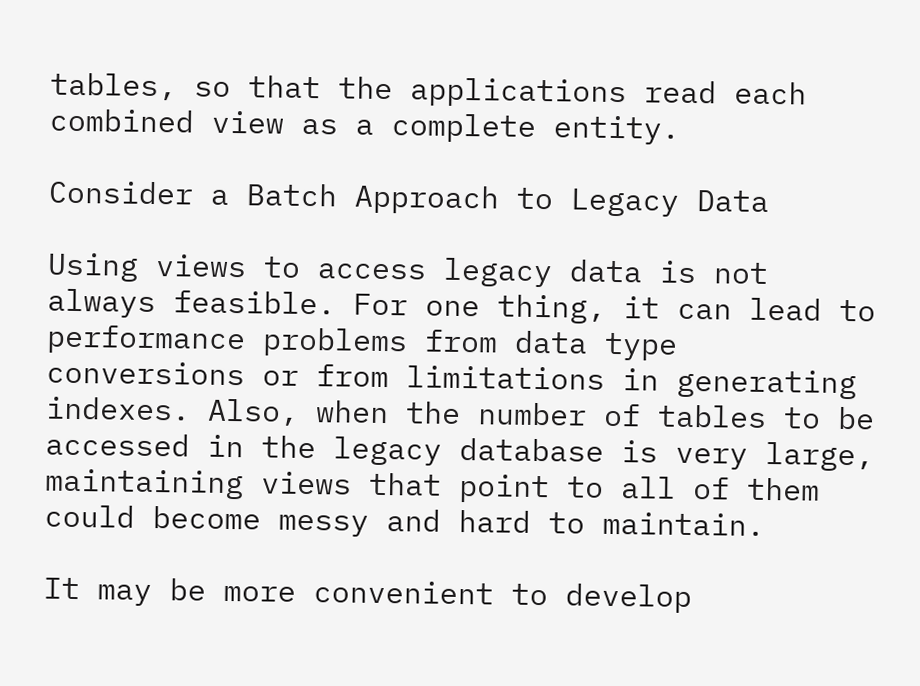tables, so that the applications read each combined view as a complete entity.

Consider a Batch Approach to Legacy Data

Using views to access legacy data is not always feasible. For one thing, it can lead to performance problems from data type conversions or from limitations in generating indexes. Also, when the number of tables to be accessed in the legacy database is very large, maintaining views that point to all of them could become messy and hard to maintain.

It may be more convenient to develop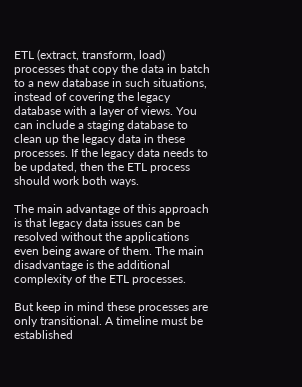ETL (extract, transform, load) processes that copy the data in batch to a new database in such situations, instead of covering the legacy database with a layer of views. You can include a staging database to clean up the legacy data in these processes. If the legacy data needs to be updated, then the ETL process should work both ways.

The main advantage of this approach is that legacy data issues can be resolved without the applications even being aware of them. The main disadvantage is the additional complexity of the ETL processes.

But keep in mind these processes are only transitional. A timeline must be established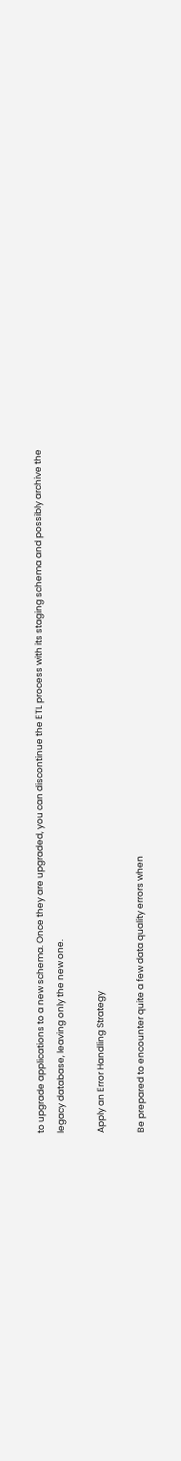to upgrade applications to a new schema. Once they are upgraded, you can discontinue the ETL process with its staging schema and possibly archive the legacy database, leaving only the new one.

Apply an Error Handling Strategy

Be prepared to encounter quite a few data quality errors when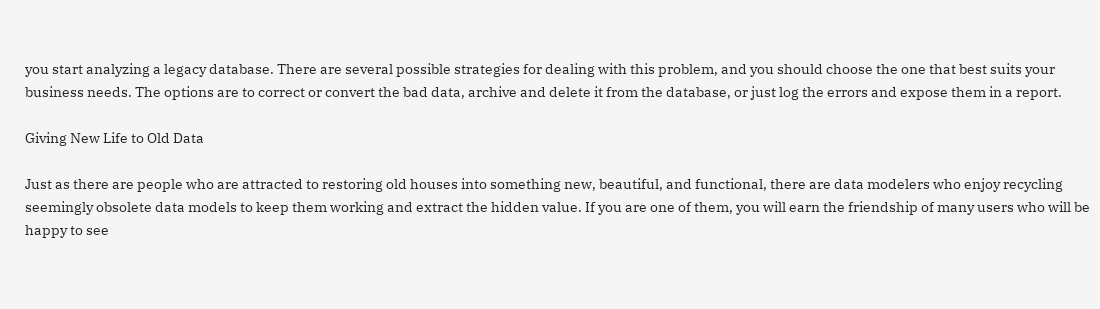you start analyzing a legacy database. There are several possible strategies for dealing with this problem, and you should choose the one that best suits your business needs. The options are to correct or convert the bad data, archive and delete it from the database, or just log the errors and expose them in a report.

Giving New Life to Old Data

Just as there are people who are attracted to restoring old houses into something new, beautiful, and functional, there are data modelers who enjoy recycling seemingly obsolete data models to keep them working and extract the hidden value. If you are one of them, you will earn the friendship of many users who will be happy to see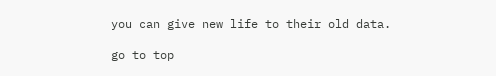you can give new life to their old data.

go to top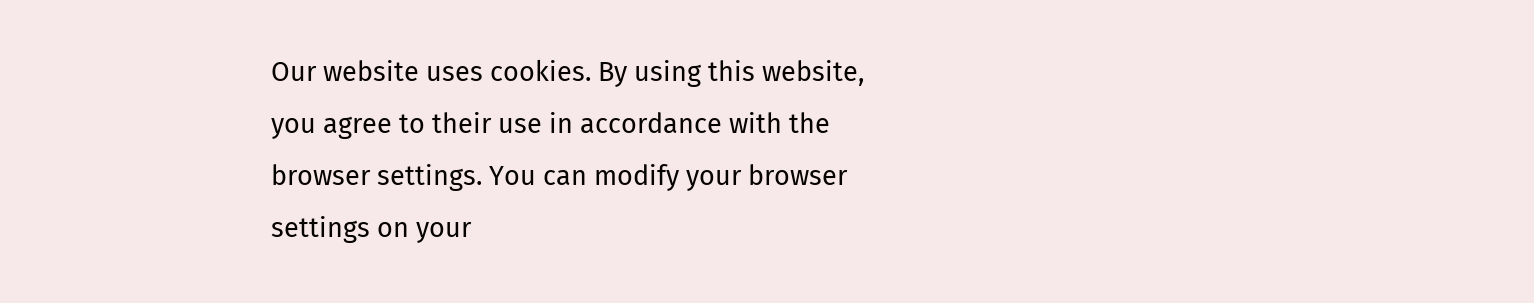Our website uses cookies. By using this website, you agree to their use in accordance with the browser settings. You can modify your browser settings on your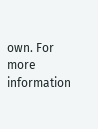own. For more information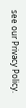see our Privacy Policy.